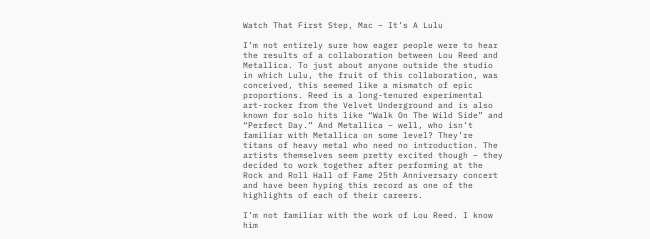Watch That First Step, Mac – It’s A Lulu

I’m not entirely sure how eager people were to hear the results of a collaboration between Lou Reed and Metallica. To just about anyone outside the studio in which Lulu, the fruit of this collaboration, was conceived, this seemed like a mismatch of epic proportions. Reed is a long-tenured experimental art-rocker from the Velvet Underground and is also known for solo hits like “Walk On The Wild Side” and “Perfect Day.” And Metallica – well, who isn’t familiar with Metallica on some level? They’re titans of heavy metal who need no introduction. The artists themselves seem pretty excited though – they decided to work together after performing at the Rock and Roll Hall of Fame 25th Anniversary concert and have been hyping this record as one of the highlights of each of their careers.

I’m not familiar with the work of Lou Reed. I know him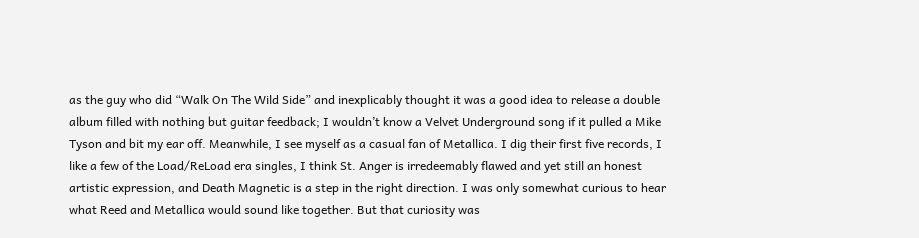as the guy who did “Walk On The Wild Side” and inexplicably thought it was a good idea to release a double album filled with nothing but guitar feedback; I wouldn’t know a Velvet Underground song if it pulled a Mike Tyson and bit my ear off. Meanwhile, I see myself as a casual fan of Metallica. I dig their first five records, I like a few of the Load/ReLoad era singles, I think St. Anger is irredeemably flawed and yet still an honest artistic expression, and Death Magnetic is a step in the right direction. I was only somewhat curious to hear what Reed and Metallica would sound like together. But that curiosity was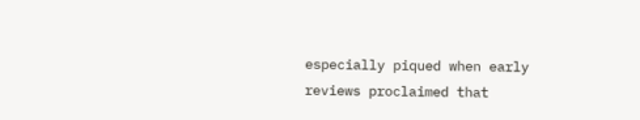especially piqued when early reviews proclaimed that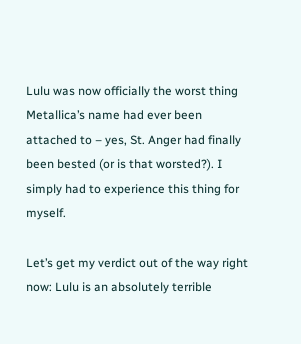Lulu was now officially the worst thing Metallica’s name had ever been attached to – yes, St. Anger had finally been bested (or is that worsted?). I simply had to experience this thing for myself.

Let’s get my verdict out of the way right now: Lulu is an absolutely terrible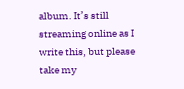album. It’s still streaming online as I write this, but please take my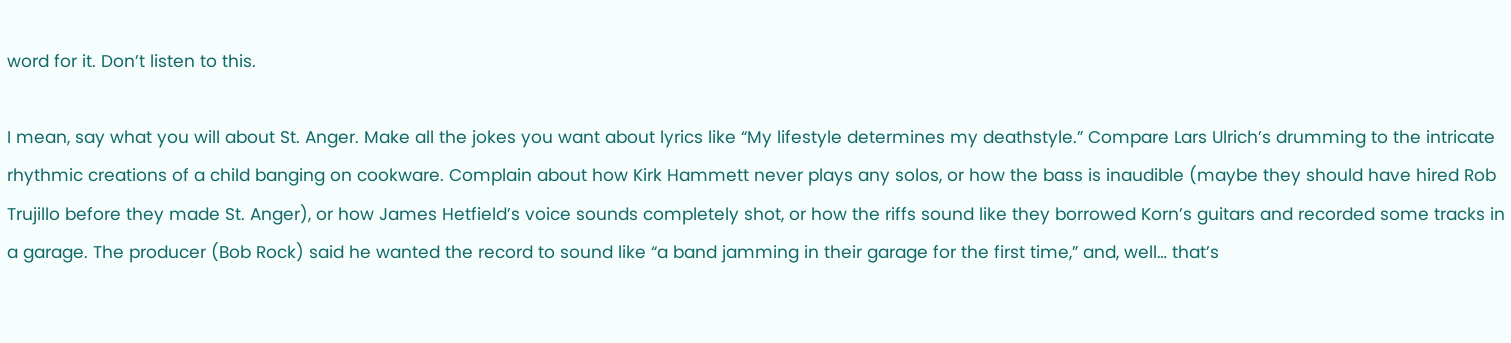word for it. Don’t listen to this.

I mean, say what you will about St. Anger. Make all the jokes you want about lyrics like “My lifestyle determines my deathstyle.” Compare Lars Ulrich’s drumming to the intricate rhythmic creations of a child banging on cookware. Complain about how Kirk Hammett never plays any solos, or how the bass is inaudible (maybe they should have hired Rob Trujillo before they made St. Anger), or how James Hetfield’s voice sounds completely shot, or how the riffs sound like they borrowed Korn’s guitars and recorded some tracks in a garage. The producer (Bob Rock) said he wanted the record to sound like “a band jamming in their garage for the first time,” and, well… that’s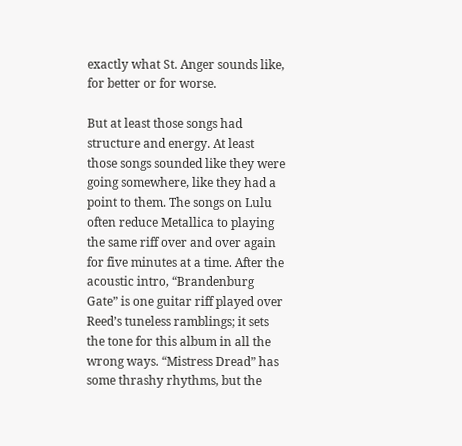exactly what St. Anger sounds like, for better or for worse.

But at least those songs had structure and energy. At least those songs sounded like they were going somewhere, like they had a point to them. The songs on Lulu often reduce Metallica to playing the same riff over and over again for five minutes at a time. After the acoustic intro, “Brandenburg Gate” is one guitar riff played over Reed’s tuneless ramblings; it sets the tone for this album in all the wrong ways. “Mistress Dread” has some thrashy rhythms, but the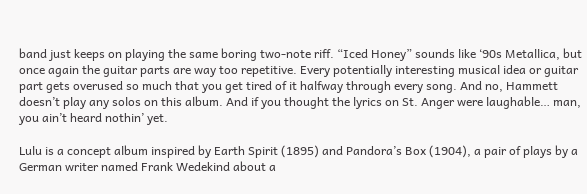band just keeps on playing the same boring two-note riff. “Iced Honey” sounds like ‘90s Metallica, but once again the guitar parts are way too repetitive. Every potentially interesting musical idea or guitar part gets overused so much that you get tired of it halfway through every song. And no, Hammett doesn’t play any solos on this album. And if you thought the lyrics on St. Anger were laughable… man, you ain’t heard nothin’ yet.

Lulu is a concept album inspired by Earth Spirit (1895) and Pandora’s Box (1904), a pair of plays by a German writer named Frank Wedekind about a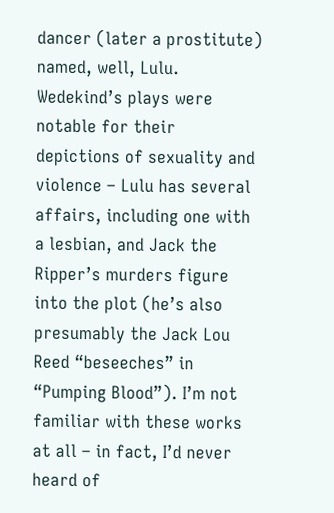dancer (later a prostitute) named, well, Lulu. Wedekind’s plays were notable for their depictions of sexuality and violence – Lulu has several affairs, including one with a lesbian, and Jack the Ripper’s murders figure into the plot (he’s also presumably the Jack Lou Reed “beseeches” in “Pumping Blood”). I’m not familiar with these works at all – in fact, I’d never heard of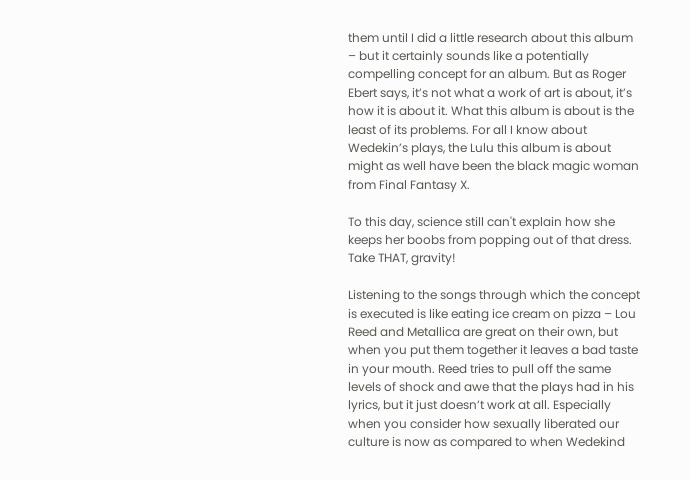them until I did a little research about this album – but it certainly sounds like a potentially compelling concept for an album. But as Roger Ebert says, it’s not what a work of art is about, it’s how it is about it. What this album is about is the least of its problems. For all I know about Wedekin’s plays, the Lulu this album is about might as well have been the black magic woman from Final Fantasy X.

To this day, science still can't explain how she keeps her boobs from popping out of that dress. Take THAT, gravity!

Listening to the songs through which the concept is executed is like eating ice cream on pizza – Lou Reed and Metallica are great on their own, but when you put them together it leaves a bad taste in your mouth. Reed tries to pull off the same levels of shock and awe that the plays had in his lyrics, but it just doesn’t work at all. Especially when you consider how sexually liberated our culture is now as compared to when Wedekind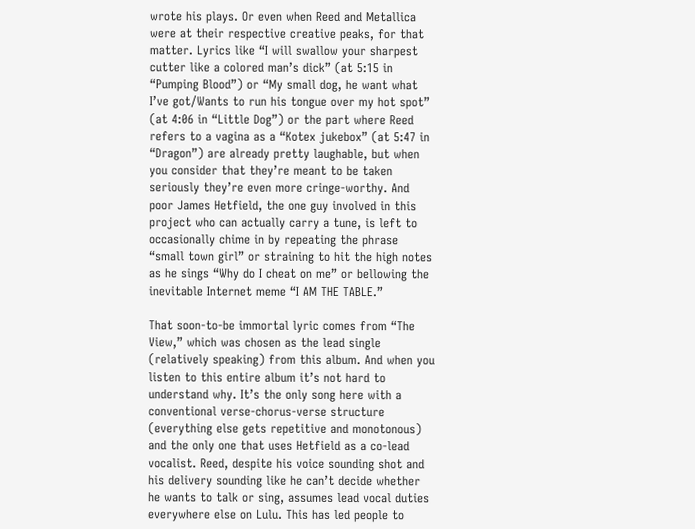wrote his plays. Or even when Reed and Metallica were at their respective creative peaks, for that matter. Lyrics like “I will swallow your sharpest cutter like a colored man’s dick” (at 5:15 in “Pumping Blood”) or “My small dog, he want what I’ve got/Wants to run his tongue over my hot spot” (at 4:06 in “Little Dog”) or the part where Reed refers to a vagina as a “Kotex jukebox” (at 5:47 in “Dragon”) are already pretty laughable, but when you consider that they’re meant to be taken seriously they’re even more cringe-worthy. And poor James Hetfield, the one guy involved in this project who can actually carry a tune, is left to occasionally chime in by repeating the phrase “small town girl” or straining to hit the high notes as he sings “Why do I cheat on me” or bellowing the inevitable Internet meme “I AM THE TABLE.”

That soon-to-be immortal lyric comes from “The View,” which was chosen as the lead single (relatively speaking) from this album. And when you listen to this entire album it’s not hard to understand why. It’s the only song here with a conventional verse-chorus-verse structure (everything else gets repetitive and monotonous) and the only one that uses Hetfield as a co-lead vocalist. Reed, despite his voice sounding shot and his delivery sounding like he can’t decide whether he wants to talk or sing, assumes lead vocal duties everywhere else on Lulu. This has led people to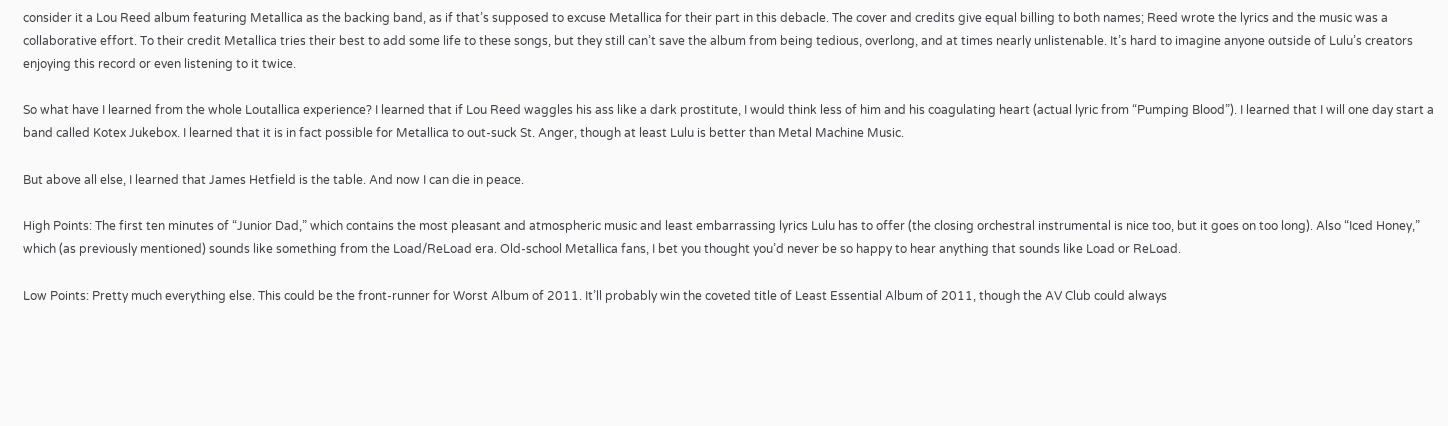consider it a Lou Reed album featuring Metallica as the backing band, as if that’s supposed to excuse Metallica for their part in this debacle. The cover and credits give equal billing to both names; Reed wrote the lyrics and the music was a collaborative effort. To their credit Metallica tries their best to add some life to these songs, but they still can’t save the album from being tedious, overlong, and at times nearly unlistenable. It’s hard to imagine anyone outside of Lulu’s creators enjoying this record or even listening to it twice.

So what have I learned from the whole Loutallica experience? I learned that if Lou Reed waggles his ass like a dark prostitute, I would think less of him and his coagulating heart (actual lyric from “Pumping Blood”). I learned that I will one day start a band called Kotex Jukebox. I learned that it is in fact possible for Metallica to out-suck St. Anger, though at least Lulu is better than Metal Machine Music.

But above all else, I learned that James Hetfield is the table. And now I can die in peace.

High Points: The first ten minutes of “Junior Dad,” which contains the most pleasant and atmospheric music and least embarrassing lyrics Lulu has to offer (the closing orchestral instrumental is nice too, but it goes on too long). Also “Iced Honey,” which (as previously mentioned) sounds like something from the Load/ReLoad era. Old-school Metallica fans, I bet you thought you’d never be so happy to hear anything that sounds like Load or ReLoad.

Low Points: Pretty much everything else. This could be the front-runner for Worst Album of 2011. It’ll probably win the coveted title of Least Essential Album of 2011, though the AV Club could always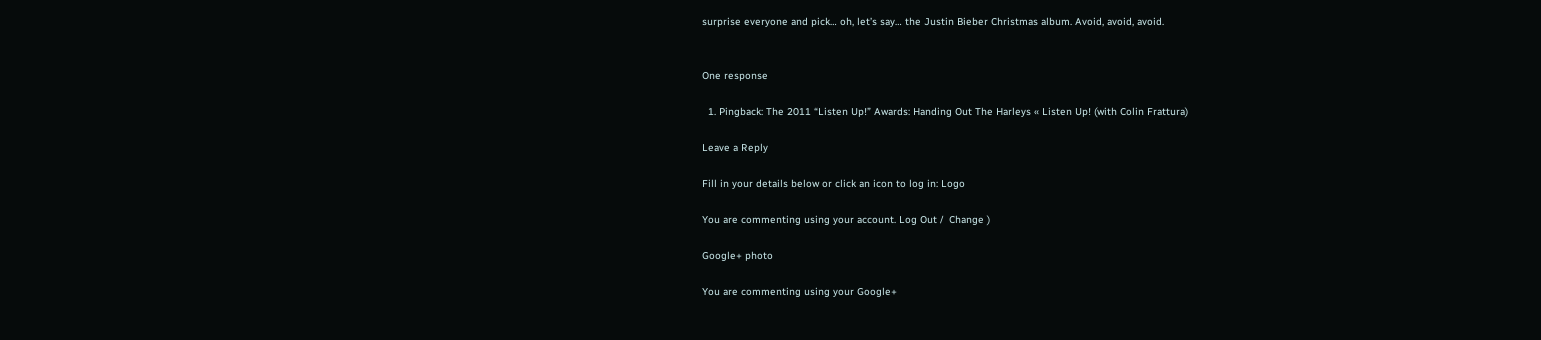surprise everyone and pick… oh, let’s say… the Justin Bieber Christmas album. Avoid, avoid, avoid.


One response

  1. Pingback: The 2011 “Listen Up!” Awards: Handing Out The Harleys « Listen Up! (with Colin Frattura)

Leave a Reply

Fill in your details below or click an icon to log in: Logo

You are commenting using your account. Log Out /  Change )

Google+ photo

You are commenting using your Google+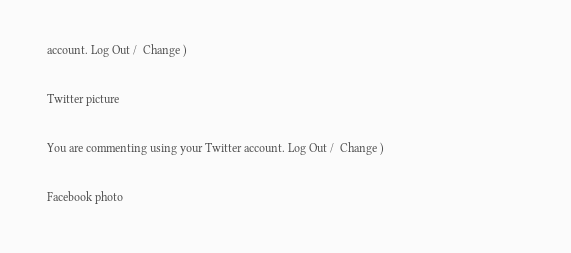account. Log Out /  Change )

Twitter picture

You are commenting using your Twitter account. Log Out /  Change )

Facebook photo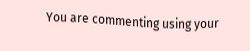You are commenting using your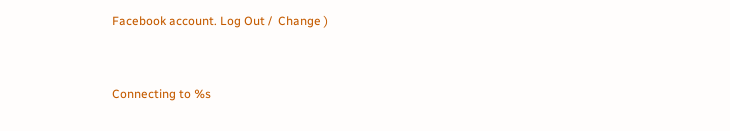Facebook account. Log Out /  Change )


Connecting to %s